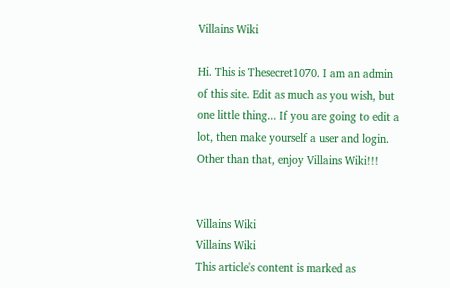Villains Wiki

Hi. This is Thesecret1070. I am an admin of this site. Edit as much as you wish, but one little thing... If you are going to edit a lot, then make yourself a user and login. Other than that, enjoy Villains Wiki!!!


Villains Wiki
Villains Wiki
This article's content is marked as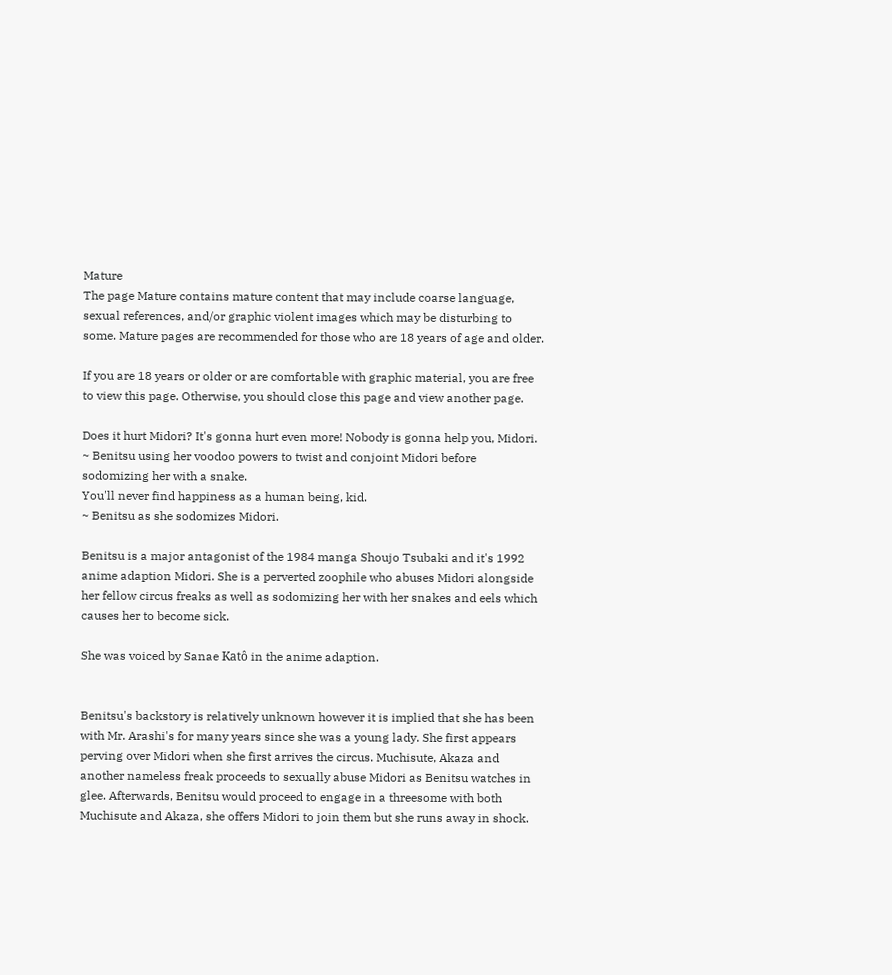Mature
The page Mature contains mature content that may include coarse language, sexual references, and/or graphic violent images which may be disturbing to some. Mature pages are recommended for those who are 18 years of age and older.

If you are 18 years or older or are comfortable with graphic material, you are free to view this page. Otherwise, you should close this page and view another page.

Does it hurt Midori? It's gonna hurt even more! Nobody is gonna help you, Midori.
~ Benitsu using her voodoo powers to twist and conjoint Midori before sodomizing her with a snake.
You'll never find happiness as a human being, kid.
~ Benitsu as she sodomizes Midori.

Benitsu is a major antagonist of the 1984 manga Shoujo Tsubaki and it's 1992 anime adaption Midori. She is a perverted zoophile who abuses Midori alongside her fellow circus freaks as well as sodomizing her with her snakes and eels which causes her to become sick.

She was voiced by Sanae Katô in the anime adaption.


Benitsu's backstory is relatively unknown however it is implied that she has been with Mr. Arashi's for many years since she was a young lady. She first appears perving over Midori when she first arrives the circus. Muchisute, Akaza and another nameless freak proceeds to sexually abuse Midori as Benitsu watches in glee. Afterwards, Benitsu would proceed to engage in a threesome with both Muchisute and Akaza, she offers Midori to join them but she runs away in shock.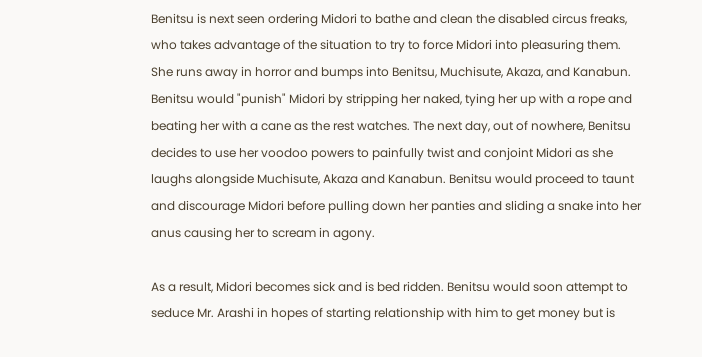Benitsu is next seen ordering Midori to bathe and clean the disabled circus freaks, who takes advantage of the situation to try to force Midori into pleasuring them. She runs away in horror and bumps into Benitsu, Muchisute, Akaza, and Kanabun. Benitsu would "punish" Midori by stripping her naked, tying her up with a rope and beating her with a cane as the rest watches. The next day, out of nowhere, Benitsu decides to use her voodoo powers to painfully twist and conjoint Midori as she laughs alongside Muchisute, Akaza and Kanabun. Benitsu would proceed to taunt and discourage Midori before pulling down her panties and sliding a snake into her anus causing her to scream in agony.

As a result, Midori becomes sick and is bed ridden. Benitsu would soon attempt to seduce Mr. Arashi in hopes of starting relationship with him to get money but is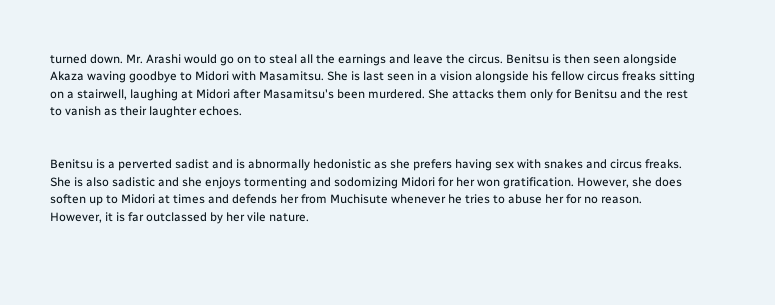turned down. Mr. Arashi would go on to steal all the earnings and leave the circus. Benitsu is then seen alongside Akaza waving goodbye to Midori with Masamitsu. She is last seen in a vision alongside his fellow circus freaks sitting on a stairwell, laughing at Midori after Masamitsu's been murdered. She attacks them only for Benitsu and the rest to vanish as their laughter echoes.


Benitsu is a perverted sadist and is abnormally hedonistic as she prefers having sex with snakes and circus freaks. She is also sadistic and she enjoys tormenting and sodomizing Midori for her won gratification. However, she does soften up to Midori at times and defends her from Muchisute whenever he tries to abuse her for no reason. However, it is far outclassed by her vile nature.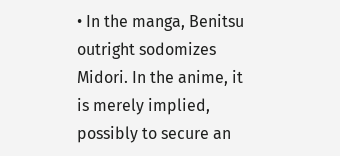• In the manga, Benitsu outright sodomizes Midori. In the anime, it is merely implied, possibly to secure an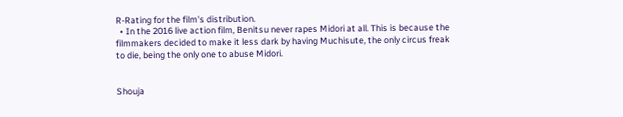R-Rating for the film's distribution.
  • In the 2016 live action film, Benitsu never rapes Midori at all. This is because the filmmakers decided to make it less dark by having Muchisute, the only circus freak to die, being the only one to abuse Midori.


Shouja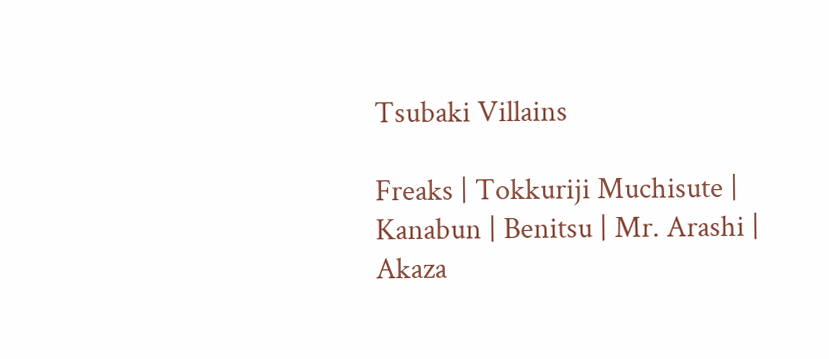Tsubaki Villains

Freaks | Tokkuriji Muchisute | Kanabun | Benitsu | Mr. Arashi | Akaza